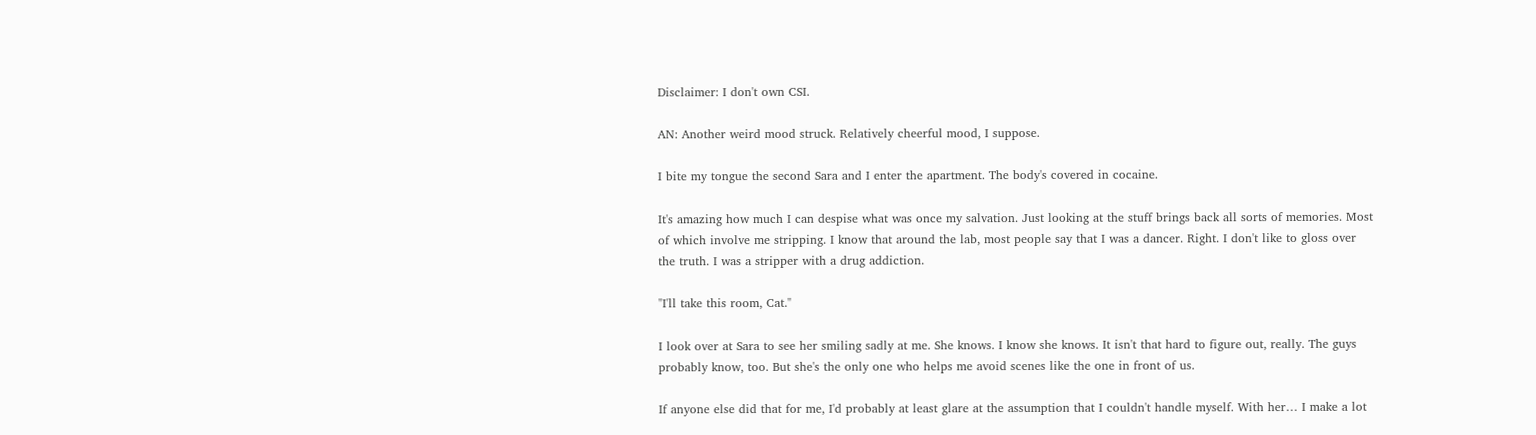Disclaimer: I don't own CSI.

AN: Another weird mood struck. Relatively cheerful mood, I suppose.

I bite my tongue the second Sara and I enter the apartment. The body's covered in cocaine.

It's amazing how much I can despise what was once my salvation. Just looking at the stuff brings back all sorts of memories. Most of which involve me stripping. I know that around the lab, most people say that I was a dancer. Right. I don't like to gloss over the truth. I was a stripper with a drug addiction.

"I'll take this room, Cat."

I look over at Sara to see her smiling sadly at me. She knows. I know she knows. It isn't that hard to figure out, really. The guys probably know, too. But she's the only one who helps me avoid scenes like the one in front of us.

If anyone else did that for me, I'd probably at least glare at the assumption that I couldn't handle myself. With her… I make a lot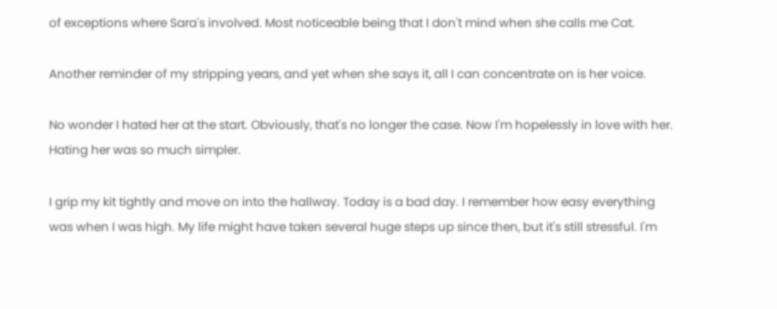of exceptions where Sara's involved. Most noticeable being that I don't mind when she calls me Cat.

Another reminder of my stripping years, and yet when she says it, all I can concentrate on is her voice.

No wonder I hated her at the start. Obviously, that's no longer the case. Now I'm hopelessly in love with her. Hating her was so much simpler.

I grip my kit tightly and move on into the hallway. Today is a bad day. I remember how easy everything was when I was high. My life might have taken several huge steps up since then, but it's still stressful. I'm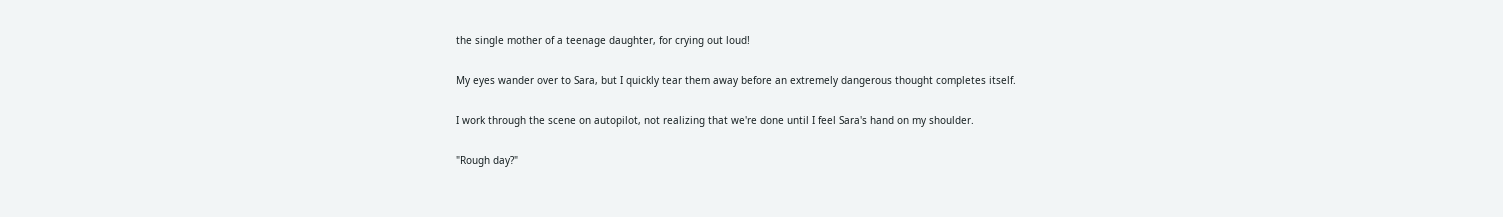the single mother of a teenage daughter, for crying out loud!

My eyes wander over to Sara, but I quickly tear them away before an extremely dangerous thought completes itself.

I work through the scene on autopilot, not realizing that we're done until I feel Sara's hand on my shoulder.

"Rough day?"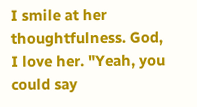I smile at her thoughtfulness. God, I love her. "Yeah, you could say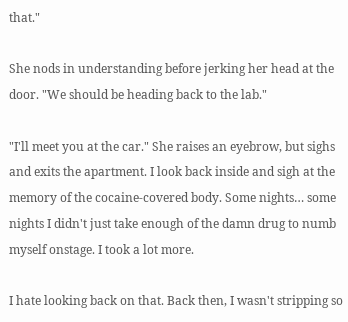that."

She nods in understanding before jerking her head at the door. "We should be heading back to the lab."

"I'll meet you at the car." She raises an eyebrow, but sighs and exits the apartment. I look back inside and sigh at the memory of the cocaine-covered body. Some nights… some nights I didn't just take enough of the damn drug to numb myself onstage. I took a lot more.

I hate looking back on that. Back then, I wasn't stripping so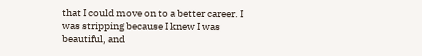that I could move on to a better career. I was stripping because I knew I was beautiful, and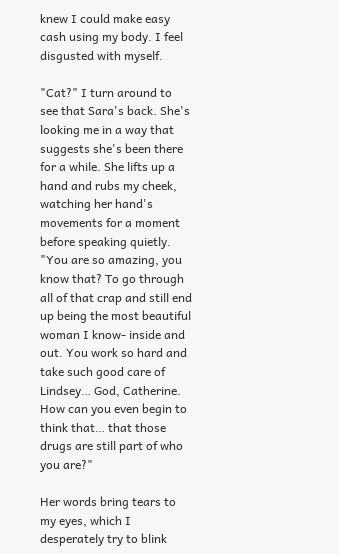knew I could make easy cash using my body. I feel disgusted with myself.

"Cat?" I turn around to see that Sara's back. She's looking me in a way that suggests she's been there for a while. She lifts up a hand and rubs my cheek, watching her hand's movements for a moment before speaking quietly. "You are so amazing, you know that? To go through all of that crap and still end up being the most beautiful woman I know- inside and out. You work so hard and take such good care of Lindsey… God, Catherine. How can you even begin to think that… that those drugs are still part of who you are?"

Her words bring tears to my eyes, which I desperately try to blink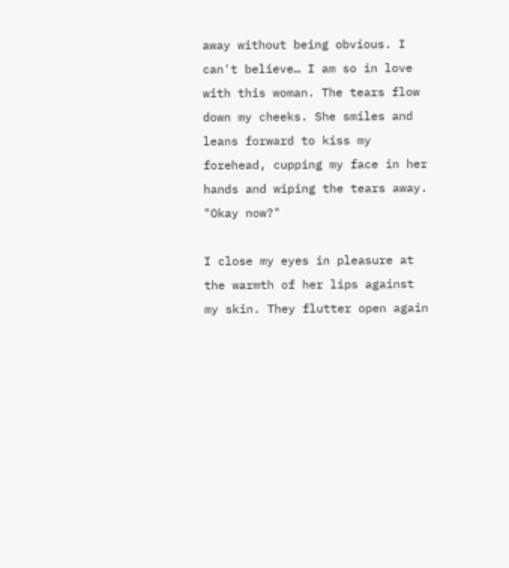away without being obvious. I can't believe… I am so in love with this woman. The tears flow down my cheeks. She smiles and leans forward to kiss my forehead, cupping my face in her hands and wiping the tears away. "Okay now?"

I close my eyes in pleasure at the warmth of her lips against my skin. They flutter open again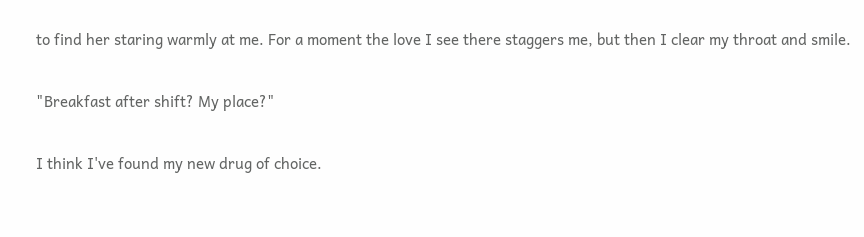to find her staring warmly at me. For a moment the love I see there staggers me, but then I clear my throat and smile.

"Breakfast after shift? My place?"

I think I've found my new drug of choice.